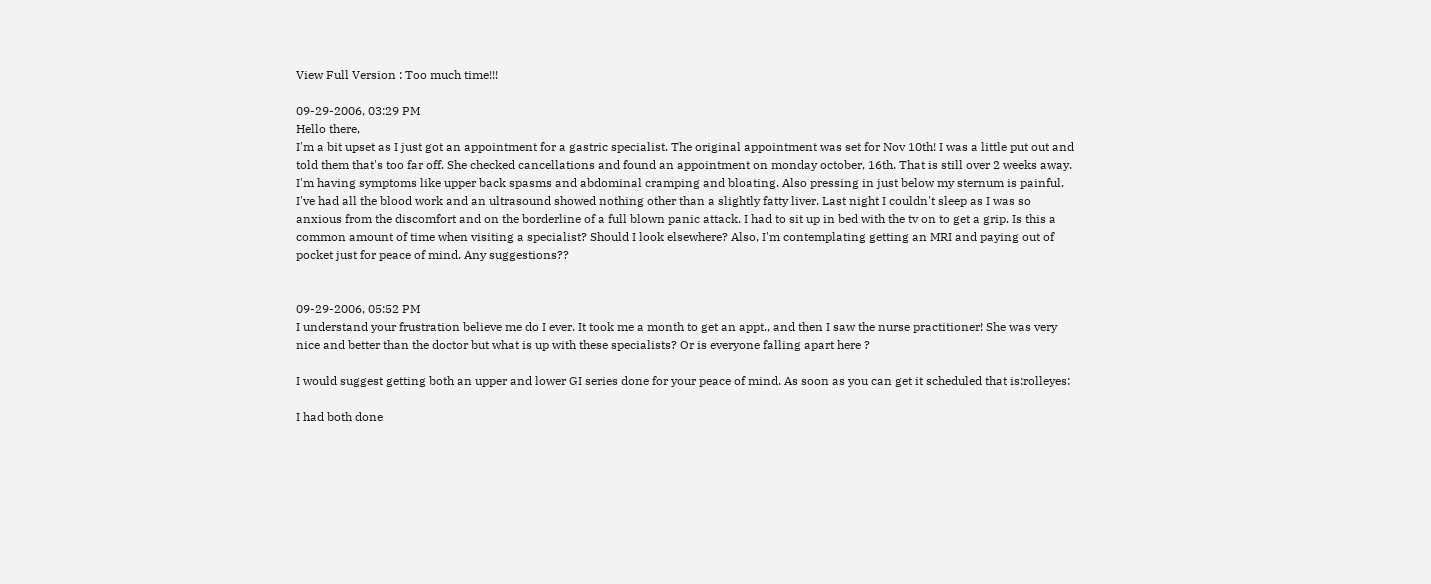View Full Version : Too much time!!!

09-29-2006, 03:29 PM
Hello there,
I'm a bit upset as I just got an appointment for a gastric specialist. The original appointment was set for Nov 10th! I was a little put out and told them that's too far off. She checked cancellations and found an appointment on monday october, 16th. That is still over 2 weeks away. I'm having symptoms like upper back spasms and abdominal cramping and bloating. Also pressing in just below my sternum is painful. I've had all the blood work and an ultrasound showed nothing other than a slightly fatty liver. Last night I couldn't sleep as I was so anxious from the discomfort and on the borderline of a full blown panic attack. I had to sit up in bed with the tv on to get a grip. Is this a common amount of time when visiting a specialist? Should I look elsewhere? Also, I'm contemplating getting an MRI and paying out of pocket just for peace of mind. Any suggestions??


09-29-2006, 05:52 PM
I understand your frustration believe me do I ever. It took me a month to get an appt., and then I saw the nurse practitioner! She was very nice and better than the doctor but what is up with these specialists? Or is everyone falling apart here ?

I would suggest getting both an upper and lower GI series done for your peace of mind. As soon as you can get it scheduled that is:rolleyes:

I had both done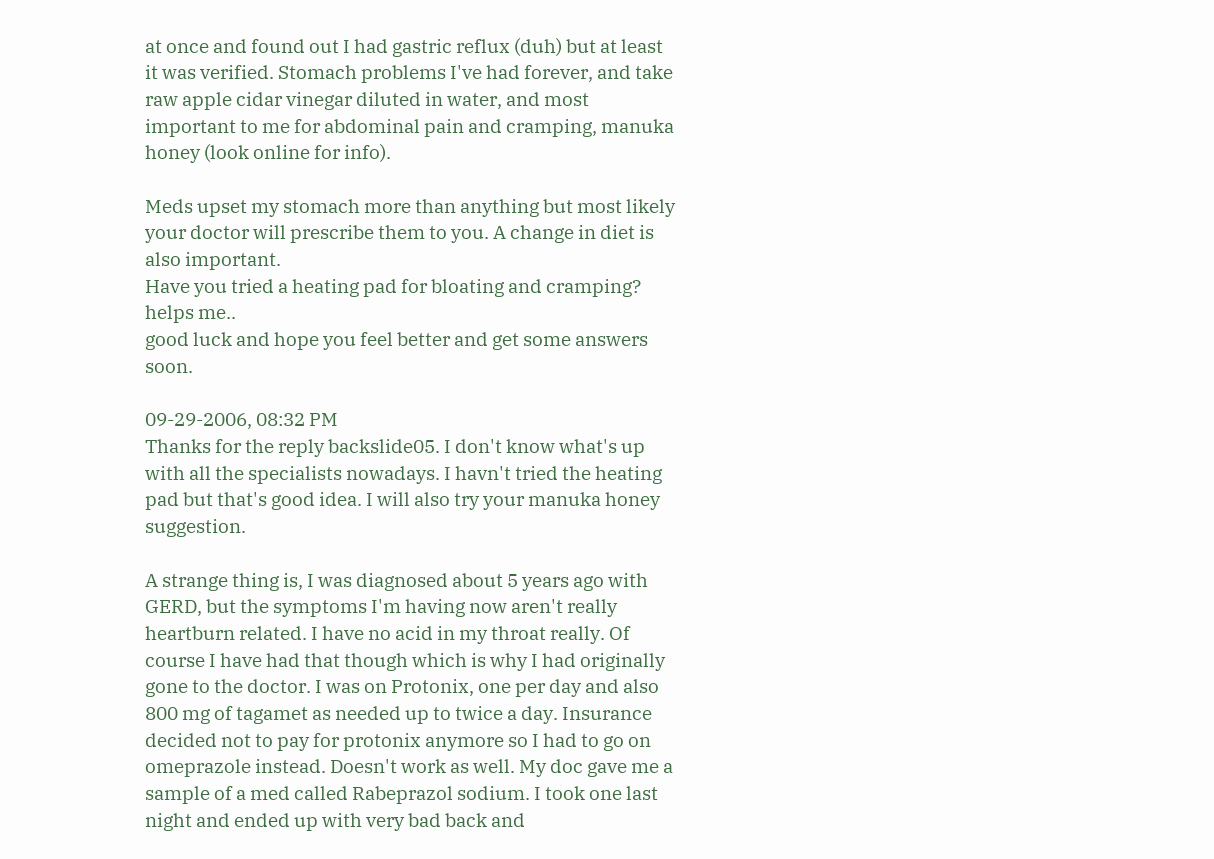at once and found out I had gastric reflux (duh) but at least it was verified. Stomach problems I've had forever, and take raw apple cidar vinegar diluted in water, and most important to me for abdominal pain and cramping, manuka honey (look online for info).

Meds upset my stomach more than anything but most likely your doctor will prescribe them to you. A change in diet is also important.
Have you tried a heating pad for bloating and cramping? helps me..
good luck and hope you feel better and get some answers soon.

09-29-2006, 08:32 PM
Thanks for the reply backslide05. I don't know what's up with all the specialists nowadays. I havn't tried the heating pad but that's good idea. I will also try your manuka honey suggestion.

A strange thing is, I was diagnosed about 5 years ago with GERD, but the symptoms I'm having now aren't really heartburn related. I have no acid in my throat really. Of course I have had that though which is why I had originally gone to the doctor. I was on Protonix, one per day and also 800 mg of tagamet as needed up to twice a day. Insurance decided not to pay for protonix anymore so I had to go on omeprazole instead. Doesn't work as well. My doc gave me a sample of a med called Rabeprazol sodium. I took one last night and ended up with very bad back and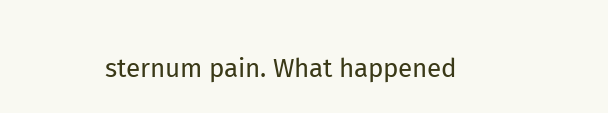sternum pain. What happened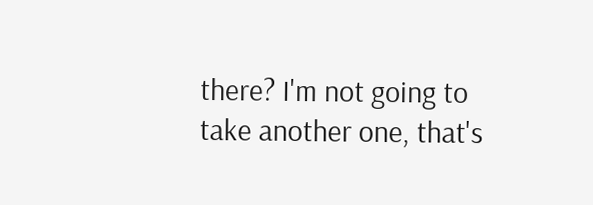there? I'm not going to take another one, that's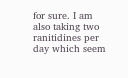for sure. I am also taking two ranitidines per day which seem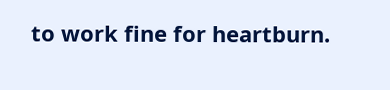to work fine for heartburn.